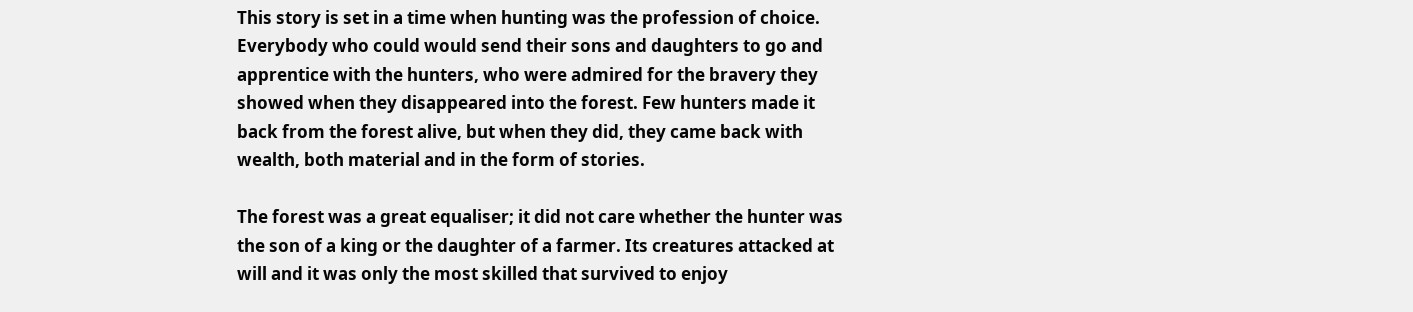This story is set in a time when hunting was the profession of choice. Everybody who could would send their sons and daughters to go and apprentice with the hunters, who were admired for the bravery they showed when they disappeared into the forest. Few hunters made it back from the forest alive, but when they did, they came back with wealth, both material and in the form of stories.

The forest was a great equaliser; it did not care whether the hunter was the son of a king or the daughter of a farmer. Its creatures attacked at will and it was only the most skilled that survived to enjoy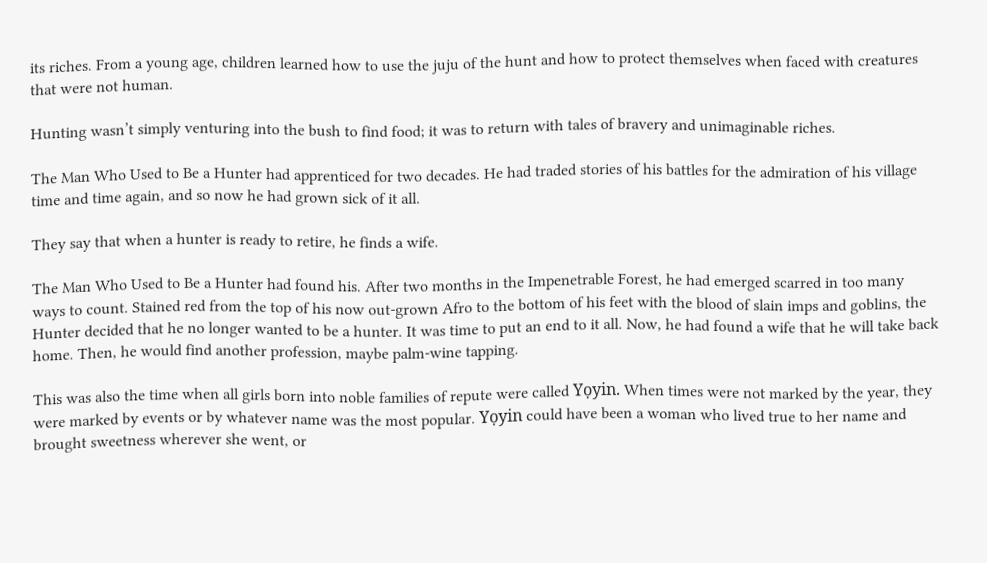its riches. From a young age, children learned how to use the juju of the hunt and how to protect themselves when faced with creatures that were not human.

Hunting wasn’t simply venturing into the bush to find food; it was to return with tales of bravery and unimaginable riches.

The Man Who Used to Be a Hunter had apprenticed for two decades. He had traded stories of his battles for the admiration of his village time and time again, and so now he had grown sick of it all.

They say that when a hunter is ready to retire, he finds a wife.

The Man Who Used to Be a Hunter had found his. After two months in the Impenetrable Forest, he had emerged scarred in too many ways to count. Stained red from the top of his now out-grown Afro to the bottom of his feet with the blood of slain imps and goblins, the Hunter decided that he no longer wanted to be a hunter. It was time to put an end to it all. Now, he had found a wife that he will take back home. Then, he would find another profession, maybe palm-wine tapping.

This was also the time when all girls born into noble families of repute were called Yọyin. When times were not marked by the year, they were marked by events or by whatever name was the most popular. Yọyin could have been a woman who lived true to her name and brought sweetness wherever she went, or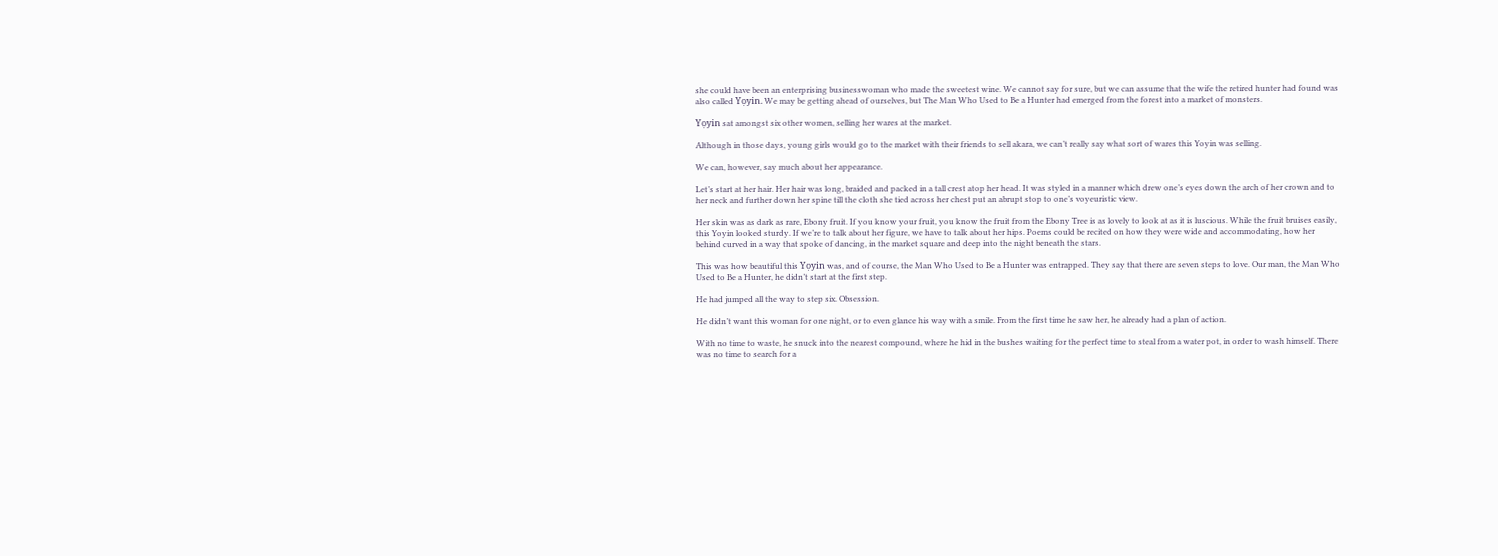she could have been an enterprising businesswoman who made the sweetest wine. We cannot say for sure, but we can assume that the wife the retired hunter had found was also called Yọyin. We may be getting ahead of ourselves, but The Man Who Used to Be a Hunter had emerged from the forest into a market of monsters.

Yọyin sat amongst six other women, selling her wares at the market.

Although in those days, young girls would go to the market with their friends to sell akara, we can’t really say what sort of wares this Yoyin was selling.

We can, however, say much about her appearance.

Let’s start at her hair. Her hair was long, braided and packed in a tall crest atop her head. It was styled in a manner which drew one’s eyes down the arch of her crown and to her neck and further down her spine till the cloth she tied across her chest put an abrupt stop to one’s voyeuristic view.

Her skin was as dark as rare, Ebony fruit. If you know your fruit, you know the fruit from the Ebony Tree is as lovely to look at as it is luscious. While the fruit bruises easily, this Yoyin looked sturdy. If we’re to talk about her figure, we have to talk about her hips. Poems could be recited on how they were wide and accommodating, how her behind curved in a way that spoke of dancing, in the market square and deep into the night beneath the stars.

This was how beautiful this Yọyin was, and of course, the Man Who Used to Be a Hunter was entrapped. They say that there are seven steps to love. Our man, the Man Who Used to Be a Hunter, he didn’t start at the first step.

He had jumped all the way to step six. Obsession.

He didn’t want this woman for one night, or to even glance his way with a smile. From the first time he saw her, he already had a plan of action.

With no time to waste, he snuck into the nearest compound, where he hid in the bushes waiting for the perfect time to steal from a water pot, in order to wash himself. There was no time to search for a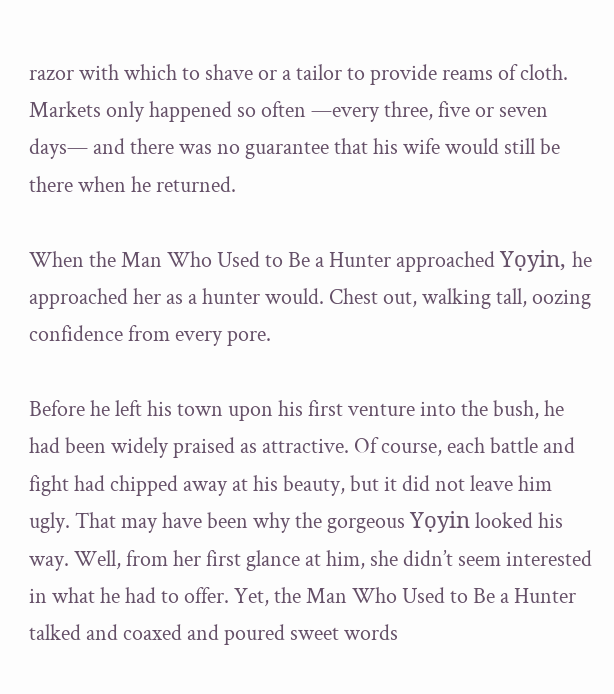razor with which to shave or a tailor to provide reams of cloth. Markets only happened so often —every three, five or seven days— and there was no guarantee that his wife would still be there when he returned.

When the Man Who Used to Be a Hunter approached Yọyin, he approached her as a hunter would. Chest out, walking tall, oozing confidence from every pore.

Before he left his town upon his first venture into the bush, he had been widely praised as attractive. Of course, each battle and fight had chipped away at his beauty, but it did not leave him ugly. That may have been why the gorgeous Yọyin looked his way. Well, from her first glance at him, she didn’t seem interested in what he had to offer. Yet, the Man Who Used to Be a Hunter talked and coaxed and poured sweet words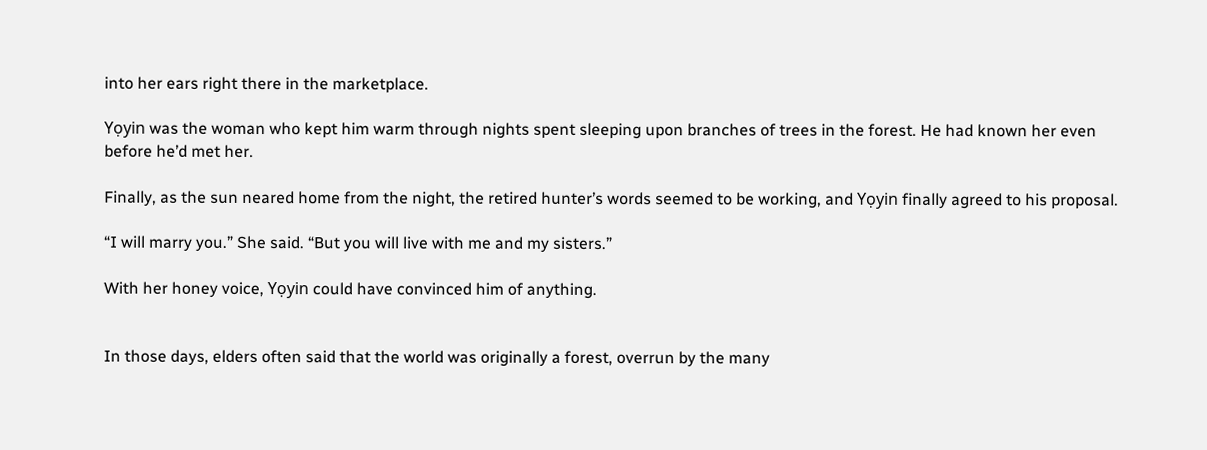into her ears right there in the marketplace.

Yọyin was the woman who kept him warm through nights spent sleeping upon branches of trees in the forest. He had known her even before he’d met her.

Finally, as the sun neared home from the night, the retired hunter’s words seemed to be working, and Yọyin finally agreed to his proposal.

“I will marry you.” She said. “But you will live with me and my sisters.”

With her honey voice, Yọyin could have convinced him of anything.


In those days, elders often said that the world was originally a forest, overrun by the many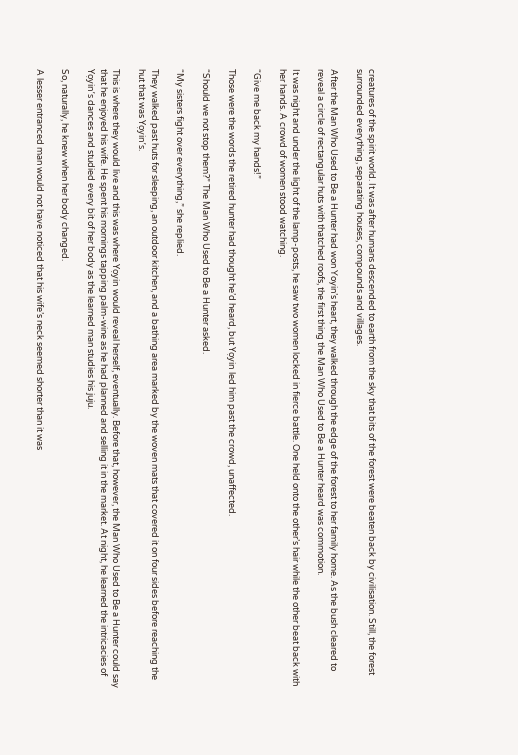creatures of the spirit world. It was after humans descended to earth from the sky that bits of the forest were beaten back by civilisation. Still, the forest surrounded everything, separating houses, compounds and villages.

After the Man Who Used to Be a Hunter had won Yoyin’s heart, they walked through the edge of the forest to her family home. As the bush cleared to reveal a circle of rectangular huts with thatched roofs, the first thing the Man Who Used to Be a Hunter heard was commotion.

It was night and under the light of the lamp-posts, he saw two women locked in fierce battle. One held onto the other’s hair while the other beat back with her hands. A crowd of women stood watching.

“Give me back my hands!”

Those were the words the retired hunter had thought he’d heard, but Yọyin led him past the crowd, unaffected.

“Should we not stop them?” The Man Who Used to Be a Hunter asked.

“My sisters fight over everything,” she replied.

They walked past huts for sleeping, an outdoor kitchen, and a bathing area marked by the woven mats that covered it on four sides before reaching the hut that was Yọyin’s.

This is where they would live and this was where Yọyin would reveal herself, eventually. Before that, however, the Man Who Used to Be a Hunter could say that he enjoyed his wife. He spent his mornings tapping palm-wine as he had planned and selling it in the market. At night, he learned the intricacies of Yọyin’s dances and studied every bit of her body as the learned man studies his juju.

So, naturally, he knew when her body changed.

A lesser entranced man would not have noticed that his wife’s neck seemed shorter than it was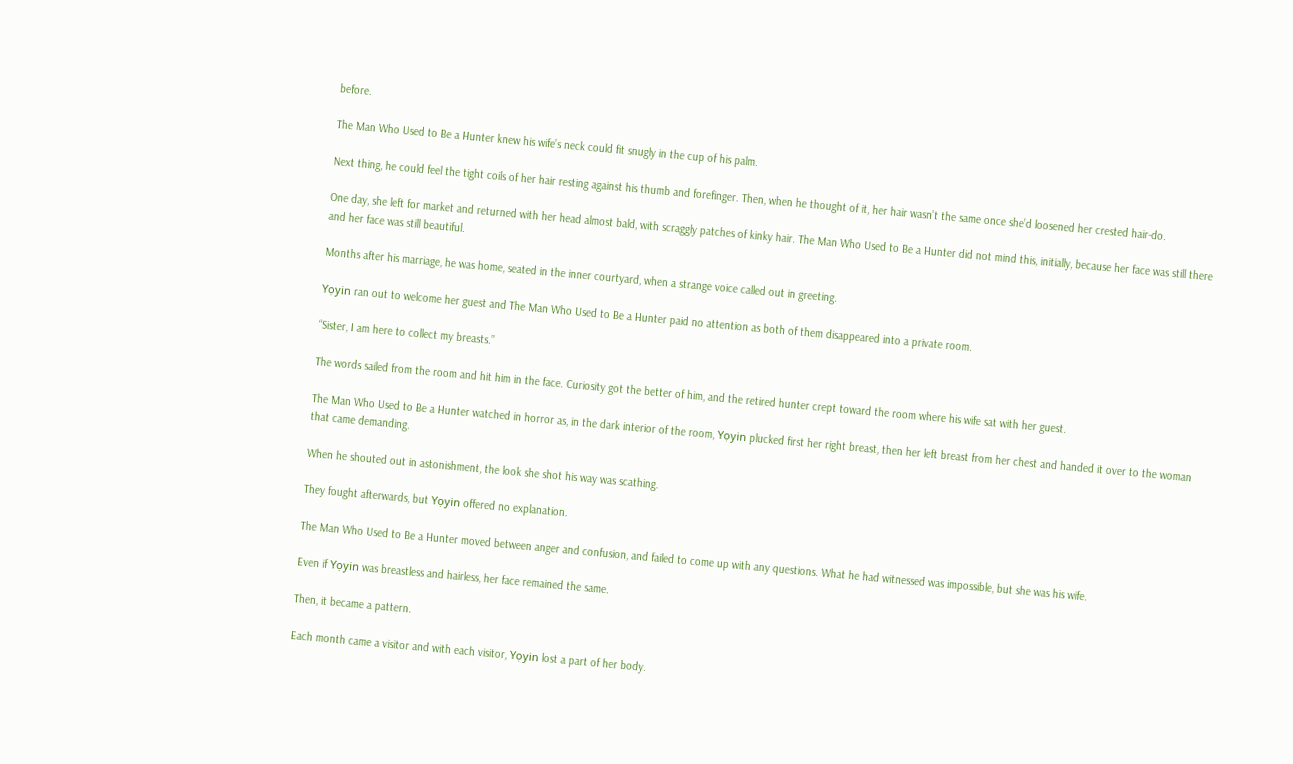before.

The Man Who Used to Be a Hunter knew his wife’s neck could fit snugly in the cup of his palm.

Next thing, he could feel the tight coils of her hair resting against his thumb and forefinger. Then, when he thought of it, her hair wasn’t the same once she’d loosened her crested hair-do.

One day, she left for market and returned with her head almost bald, with scraggly patches of kinky hair. The Man Who Used to Be a Hunter did not mind this, initially, because her face was still there and her face was still beautiful.

Months after his marriage, he was home, seated in the inner courtyard, when a strange voice called out in greeting.

Yọyin ran out to welcome her guest and The Man Who Used to Be a Hunter paid no attention as both of them disappeared into a private room.

“Sister, I am here to collect my breasts.”

The words sailed from the room and hit him in the face. Curiosity got the better of him, and the retired hunter crept toward the room where his wife sat with her guest.

The Man Who Used to Be a Hunter watched in horror as, in the dark interior of the room, Yọyin plucked first her right breast, then her left breast from her chest and handed it over to the woman that came demanding.

When he shouted out in astonishment, the look she shot his way was scathing.

They fought afterwards, but Yọyin offered no explanation.

The Man Who Used to Be a Hunter moved between anger and confusion, and failed to come up with any questions. What he had witnessed was impossible, but she was his wife.

Even if Yọyin was breastless and hairless, her face remained the same.

Then, it became a pattern.

Each month came a visitor and with each visitor, Yọyin lost a part of her body.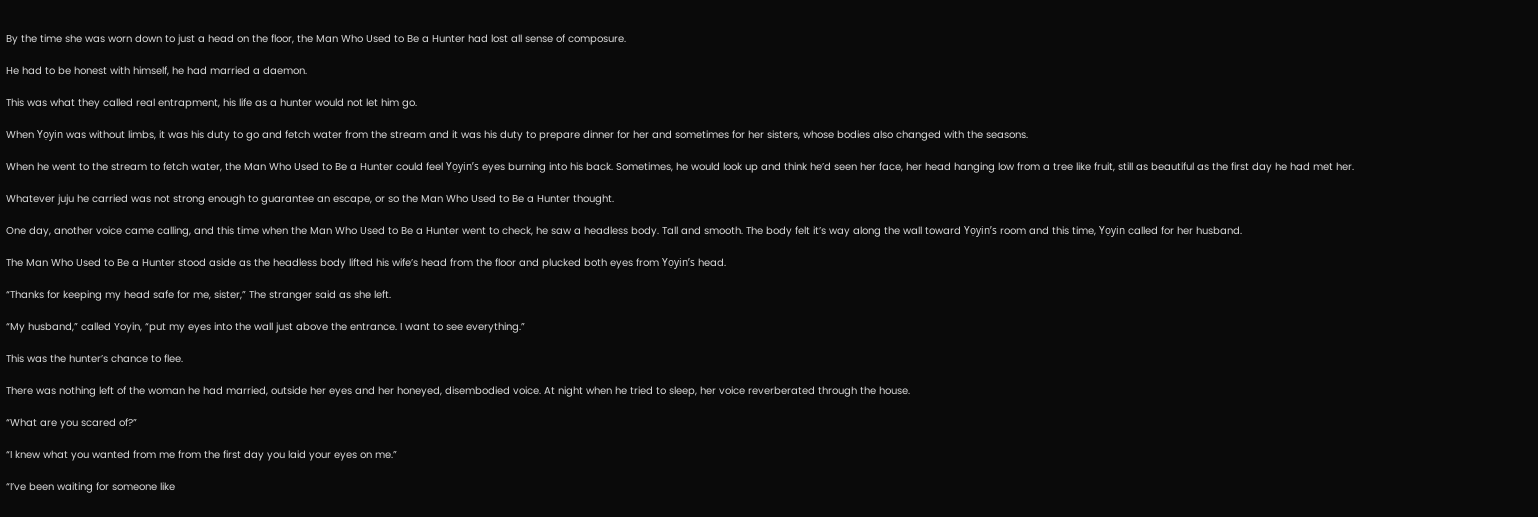By the time she was worn down to just a head on the floor, the Man Who Used to Be a Hunter had lost all sense of composure.

He had to be honest with himself, he had married a daemon.

This was what they called real entrapment, his life as a hunter would not let him go.

When Yọyin was without limbs, it was his duty to go and fetch water from the stream and it was his duty to prepare dinner for her and sometimes for her sisters, whose bodies also changed with the seasons.

When he went to the stream to fetch water, the Man Who Used to Be a Hunter could feel Yọyin’s eyes burning into his back. Sometimes, he would look up and think he’d seen her face, her head hanging low from a tree like fruit, still as beautiful as the first day he had met her.

Whatever juju he carried was not strong enough to guarantee an escape, or so the Man Who Used to Be a Hunter thought.

One day, another voice came calling, and this time when the Man Who Used to Be a Hunter went to check, he saw a headless body. Tall and smooth. The body felt it’s way along the wall toward Yọyin’s room and this time, Yọyin called for her husband.

The Man Who Used to Be a Hunter stood aside as the headless body lifted his wife’s head from the floor and plucked both eyes from Yọyin’s head.

“Thanks for keeping my head safe for me, sister,” The stranger said as she left.

“My husband,” called Yoyin, “put my eyes into the wall just above the entrance. I want to see everything.”

This was the hunter’s chance to flee.

There was nothing left of the woman he had married, outside her eyes and her honeyed, disembodied voice. At night when he tried to sleep, her voice reverberated through the house.

“What are you scared of?”

“I knew what you wanted from me from the first day you laid your eyes on me.”

“I’ve been waiting for someone like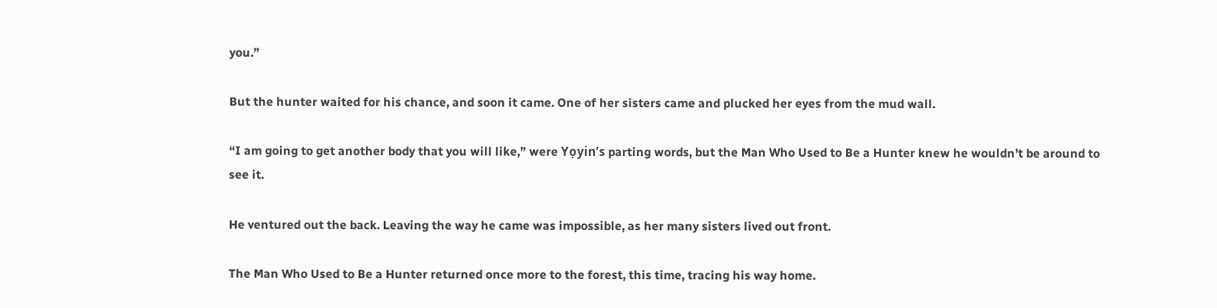you.”

But the hunter waited for his chance, and soon it came. One of her sisters came and plucked her eyes from the mud wall.

“I am going to get another body that you will like,” were Yọyin’s parting words, but the Man Who Used to Be a Hunter knew he wouldn’t be around to see it.

He ventured out the back. Leaving the way he came was impossible, as her many sisters lived out front.

The Man Who Used to Be a Hunter returned once more to the forest, this time, tracing his way home.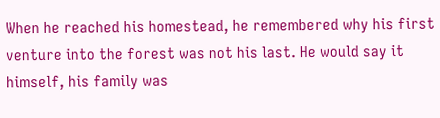When he reached his homestead, he remembered why his first venture into the forest was not his last. He would say it himself, his family was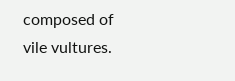composed of vile vultures.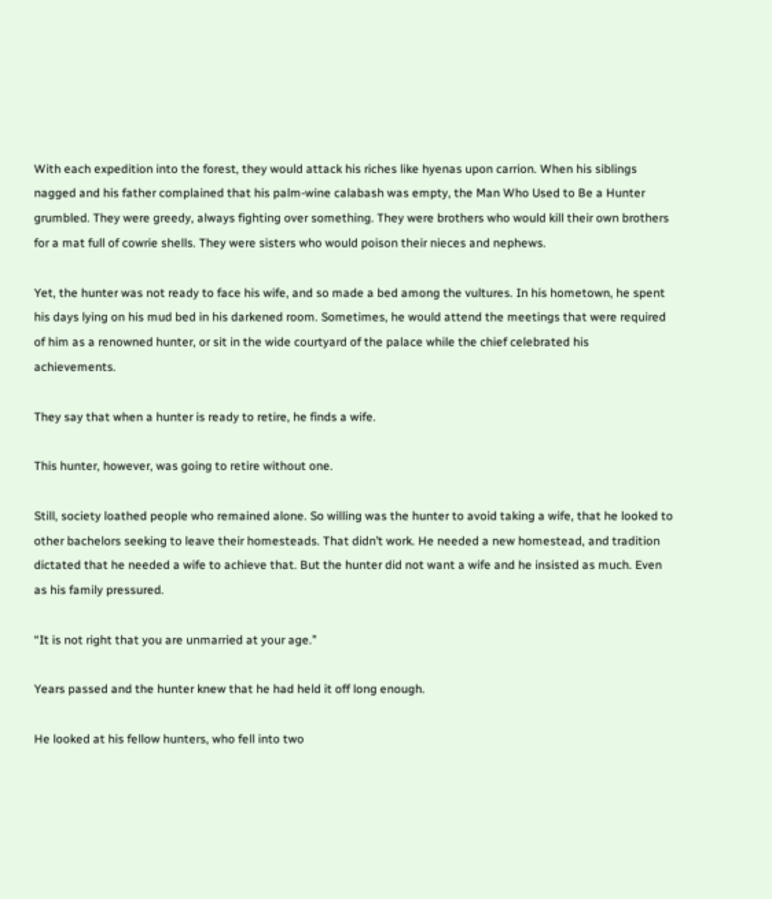With each expedition into the forest, they would attack his riches like hyenas upon carrion. When his siblings nagged and his father complained that his palm-wine calabash was empty, the Man Who Used to Be a Hunter grumbled. They were greedy, always fighting over something. They were brothers who would kill their own brothers for a mat full of cowrie shells. They were sisters who would poison their nieces and nephews.

Yet, the hunter was not ready to face his wife, and so made a bed among the vultures. In his hometown, he spent his days lying on his mud bed in his darkened room. Sometimes, he would attend the meetings that were required of him as a renowned hunter, or sit in the wide courtyard of the palace while the chief celebrated his achievements.

They say that when a hunter is ready to retire, he finds a wife.

This hunter, however, was going to retire without one.

Still, society loathed people who remained alone. So willing was the hunter to avoid taking a wife, that he looked to other bachelors seeking to leave their homesteads. That didn’t work. He needed a new homestead, and tradition dictated that he needed a wife to achieve that. But the hunter did not want a wife and he insisted as much. Even as his family pressured.

“It is not right that you are unmarried at your age.”

Years passed and the hunter knew that he had held it off long enough.

He looked at his fellow hunters, who fell into two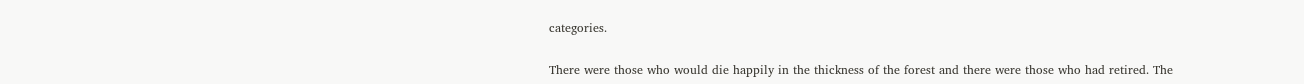categories.

There were those who would die happily in the thickness of the forest and there were those who had retired. The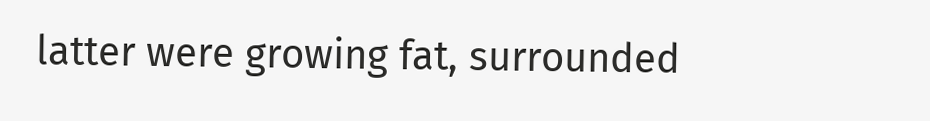latter were growing fat, surrounded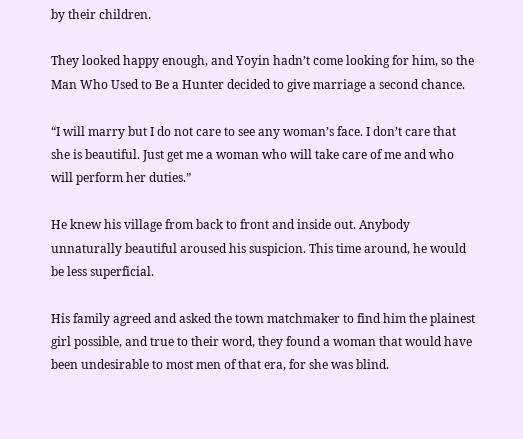by their children.

They looked happy enough, and Yoyin hadn’t come looking for him, so the Man Who Used to Be a Hunter decided to give marriage a second chance.

“I will marry but I do not care to see any woman’s face. I don’t care that she is beautiful. Just get me a woman who will take care of me and who will perform her duties.”

He knew his village from back to front and inside out. Anybody unnaturally beautiful aroused his suspicion. This time around, he would be less superficial.

His family agreed and asked the town matchmaker to find him the plainest girl possible, and true to their word, they found a woman that would have been undesirable to most men of that era, for she was blind.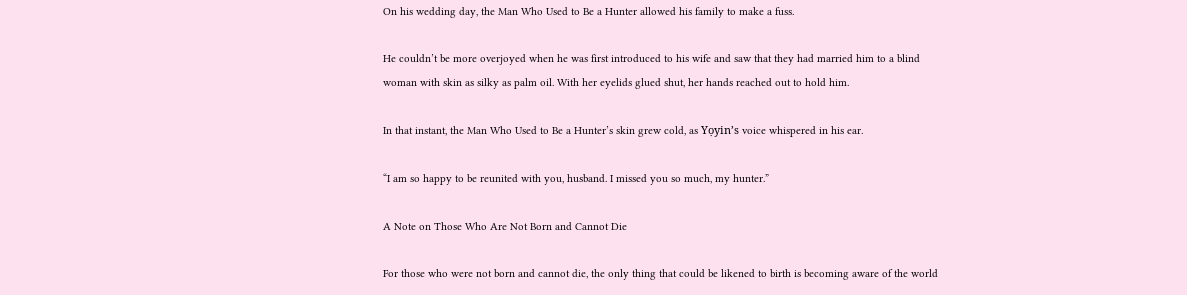On his wedding day, the Man Who Used to Be a Hunter allowed his family to make a fuss.

He couldn’t be more overjoyed when he was first introduced to his wife and saw that they had married him to a blind woman with skin as silky as palm oil. With her eyelids glued shut, her hands reached out to hold him.

In that instant, the Man Who Used to Be a Hunter’s skin grew cold, as Yọyin’s voice whispered in his ear.

“I am so happy to be reunited with you, husband. I missed you so much, my hunter.”

A Note on Those Who Are Not Born and Cannot Die

For those who were not born and cannot die, the only thing that could be likened to birth is becoming aware of the world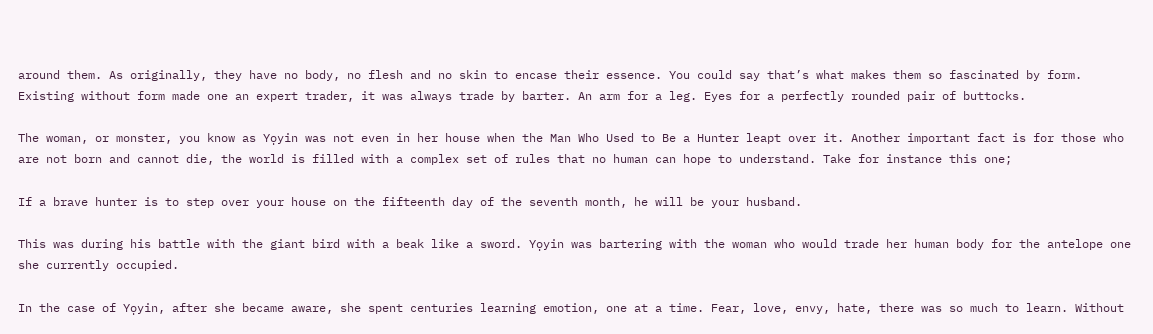around them. As originally, they have no body, no flesh and no skin to encase their essence. You could say that’s what makes them so fascinated by form.  Existing without form made one an expert trader, it was always trade by barter. An arm for a leg. Eyes for a perfectly rounded pair of buttocks.

The woman, or monster, you know as Yọyin was not even in her house when the Man Who Used to Be a Hunter leapt over it. Another important fact is for those who are not born and cannot die, the world is filled with a complex set of rules that no human can hope to understand. Take for instance this one;

If a brave hunter is to step over your house on the fifteenth day of the seventh month, he will be your husband.

This was during his battle with the giant bird with a beak like a sword. Yọyin was bartering with the woman who would trade her human body for the antelope one she currently occupied.

In the case of Yọyin, after she became aware, she spent centuries learning emotion, one at a time. Fear, love, envy, hate, there was so much to learn. Without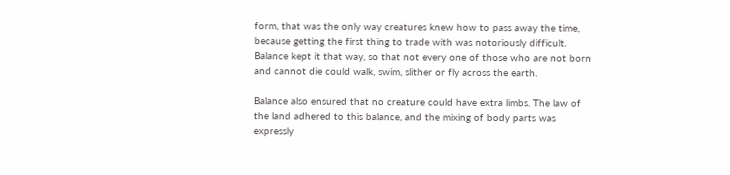form, that was the only way creatures knew how to pass away the time, because getting the first thing to trade with was notoriously difficult. Balance kept it that way, so that not every one of those who are not born and cannot die could walk, swim, slither or fly across the earth.

Balance also ensured that no creature could have extra limbs. The law of the land adhered to this balance, and the mixing of body parts was expressly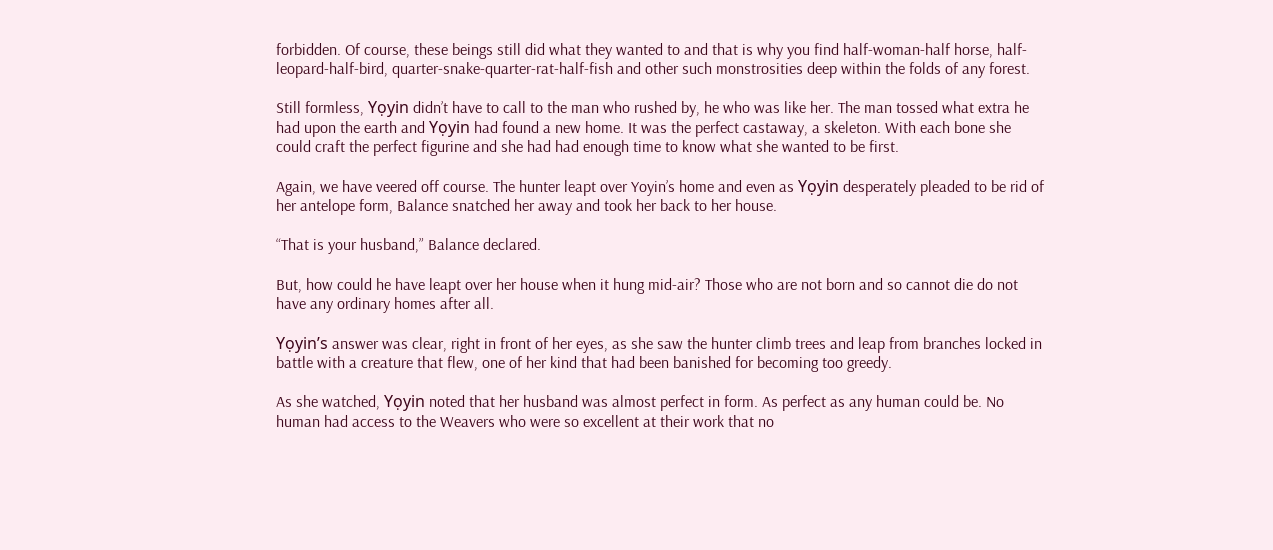forbidden. Of course, these beings still did what they wanted to and that is why you find half-woman-half horse, half-leopard-half-bird, quarter-snake-quarter-rat-half-fish and other such monstrosities deep within the folds of any forest.

Still formless, Yọyin didn’t have to call to the man who rushed by, he who was like her. The man tossed what extra he had upon the earth and Yọyin had found a new home. It was the perfect castaway, a skeleton. With each bone she could craft the perfect figurine and she had had enough time to know what she wanted to be first.

Again, we have veered off course. The hunter leapt over Yoyin’s home and even as Yọyin desperately pleaded to be rid of her antelope form, Balance snatched her away and took her back to her house.

“That is your husband,” Balance declared.

But, how could he have leapt over her house when it hung mid-air? Those who are not born and so cannot die do not have any ordinary homes after all.

Yọyin’s answer was clear, right in front of her eyes, as she saw the hunter climb trees and leap from branches locked in battle with a creature that flew, one of her kind that had been banished for becoming too greedy.

As she watched, Yọyin noted that her husband was almost perfect in form. As perfect as any human could be. No human had access to the Weavers who were so excellent at their work that no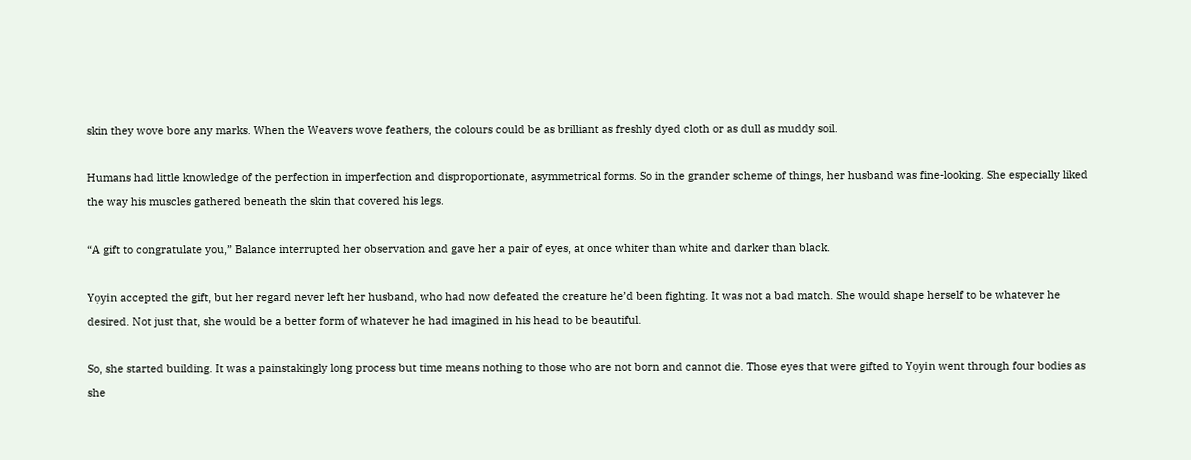skin they wove bore any marks. When the Weavers wove feathers, the colours could be as brilliant as freshly dyed cloth or as dull as muddy soil.

Humans had little knowledge of the perfection in imperfection and disproportionate, asymmetrical forms. So in the grander scheme of things, her husband was fine-looking. She especially liked the way his muscles gathered beneath the skin that covered his legs.

“A gift to congratulate you,” Balance interrupted her observation and gave her a pair of eyes, at once whiter than white and darker than black.

Yọyin accepted the gift, but her regard never left her husband, who had now defeated the creature he’d been fighting. It was not a bad match. She would shape herself to be whatever he desired. Not just that, she would be a better form of whatever he had imagined in his head to be beautiful.

So, she started building. It was a painstakingly long process but time means nothing to those who are not born and cannot die. Those eyes that were gifted to Yọyin went through four bodies as she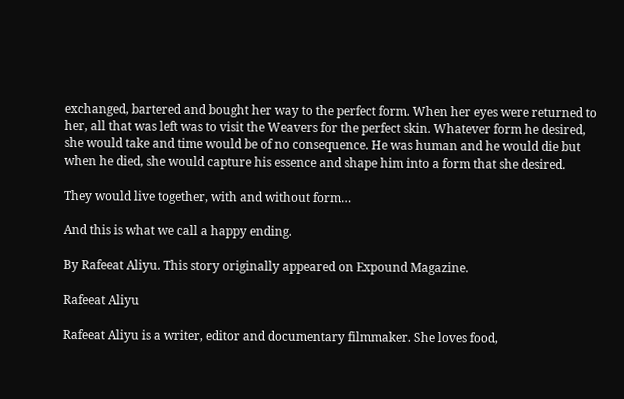exchanged, bartered and bought her way to the perfect form. When her eyes were returned to her, all that was left was to visit the Weavers for the perfect skin. Whatever form he desired, she would take and time would be of no consequence. He was human and he would die but when he died, she would capture his essence and shape him into a form that she desired.

They would live together, with and without form…

And this is what we call a happy ending.

By Rafeeat Aliyu. This story originally appeared on Expound Magazine.

Rafeeat Aliyu

Rafeeat Aliyu is a writer, editor and documentary filmmaker. She loves food,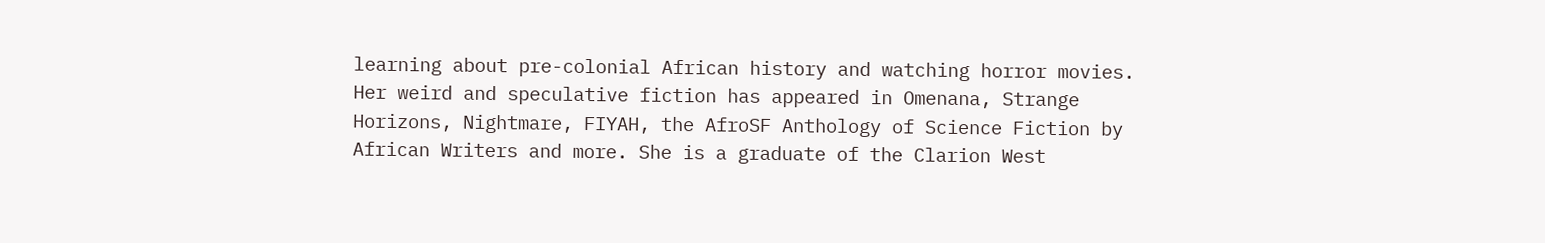learning about pre-colonial African history and watching horror movies. Her weird and speculative fiction has appeared in Omenana, Strange Horizons, Nightmare, FIYAH, the AfroSF Anthology of Science Fiction by African Writers and more. She is a graduate of the Clarion West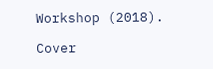Workshop (2018).

Cover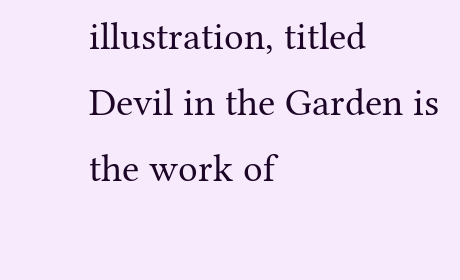illustration, titled Devil in the Garden is the work of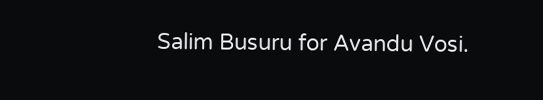Salim Busuru for Avandu Vosi.